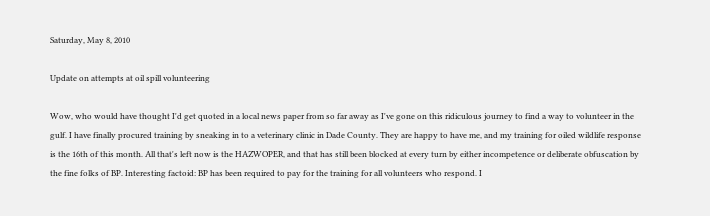Saturday, May 8, 2010

Update on attempts at oil spill volunteering

Wow, who would have thought I'd get quoted in a local news paper from so far away as I've gone on this ridiculous journey to find a way to volunteer in the gulf. I have finally procured training by sneaking in to a veterinary clinic in Dade County. They are happy to have me, and my training for oiled wildlife response is the 16th of this month. All that's left now is the HAZWOPER, and that has still been blocked at every turn by either incompetence or deliberate obfuscation by the fine folks of BP. Interesting factoid: BP has been required to pay for the training for all volunteers who respond. I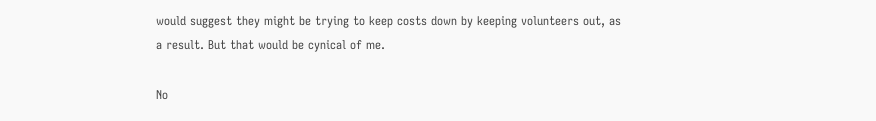would suggest they might be trying to keep costs down by keeping volunteers out, as a result. But that would be cynical of me.

No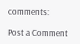comments:

Post a Comment